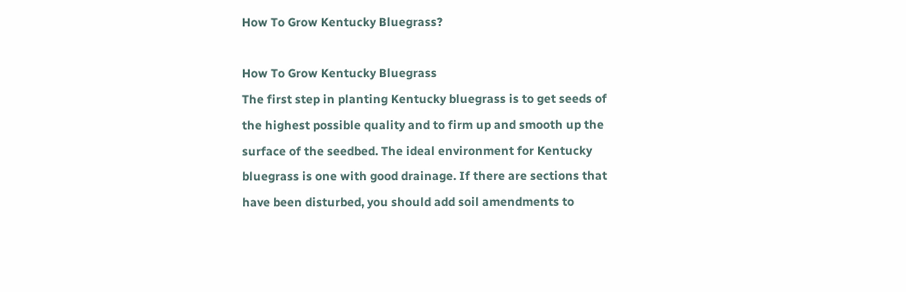How To Grow Kentucky Bluegrass?

How To Grow Kentucky Bluegrass
The first step in planting Kentucky bluegrass is to get seeds of the highest possible quality and to firm up and smooth up the surface of the seedbed. The ideal environment for Kentucky bluegrass is one with good drainage. If there are sections that have been disturbed, you should add soil amendments to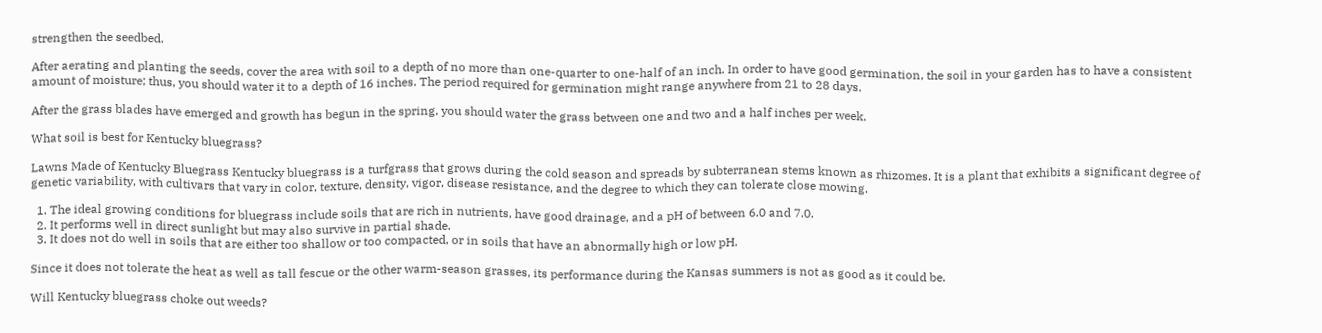strengthen the seedbed.

After aerating and planting the seeds, cover the area with soil to a depth of no more than one-quarter to one-half of an inch. In order to have good germination, the soil in your garden has to have a consistent amount of moisture; thus, you should water it to a depth of 16 inches. The period required for germination might range anywhere from 21 to 28 days.

After the grass blades have emerged and growth has begun in the spring, you should water the grass between one and two and a half inches per week.

What soil is best for Kentucky bluegrass?

Lawns Made of Kentucky Bluegrass Kentucky bluegrass is a turfgrass that grows during the cold season and spreads by subterranean stems known as rhizomes. It is a plant that exhibits a significant degree of genetic variability, with cultivars that vary in color, texture, density, vigor, disease resistance, and the degree to which they can tolerate close mowing.

  1. The ideal growing conditions for bluegrass include soils that are rich in nutrients, have good drainage, and a pH of between 6.0 and 7.0.
  2. It performs well in direct sunlight but may also survive in partial shade.
  3. It does not do well in soils that are either too shallow or too compacted, or in soils that have an abnormally high or low pH.

Since it does not tolerate the heat as well as tall fescue or the other warm-season grasses, its performance during the Kansas summers is not as good as it could be.

Will Kentucky bluegrass choke out weeds?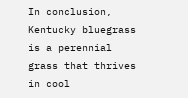In conclusion, Kentucky bluegrass is a perennial grass that thrives in cool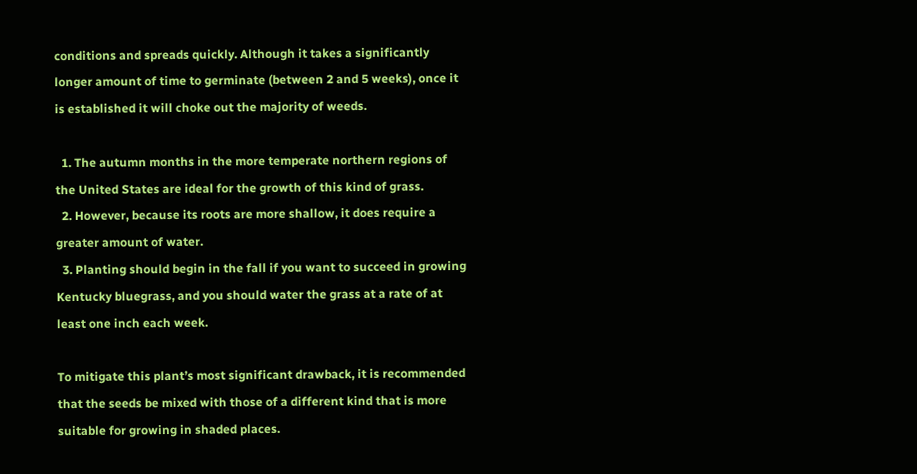conditions and spreads quickly. Although it takes a significantly longer amount of time to germinate (between 2 and 5 weeks), once it is established it will choke out the majority of weeds.

  1. The autumn months in the more temperate northern regions of the United States are ideal for the growth of this kind of grass.
  2. However, because its roots are more shallow, it does require a greater amount of water.
  3. Planting should begin in the fall if you want to succeed in growing Kentucky bluegrass, and you should water the grass at a rate of at least one inch each week.

To mitigate this plant’s most significant drawback, it is recommended that the seeds be mixed with those of a different kind that is more suitable for growing in shaded places.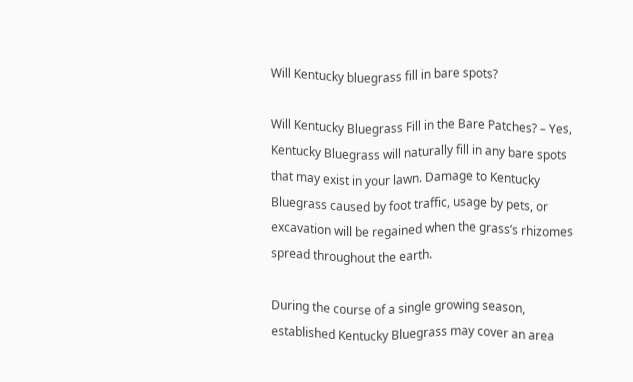Will Kentucky bluegrass fill in bare spots?

Will Kentucky Bluegrass Fill in the Bare Patches? – Yes, Kentucky Bluegrass will naturally fill in any bare spots that may exist in your lawn. Damage to Kentucky Bluegrass caused by foot traffic, usage by pets, or excavation will be regained when the grass’s rhizomes spread throughout the earth.

During the course of a single growing season, established Kentucky Bluegrass may cover an area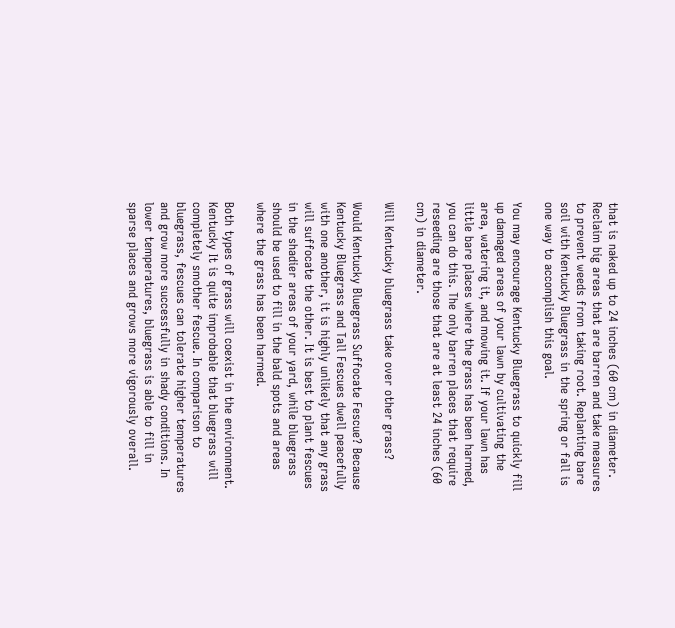that is naked up to 24 inches (60 cm) in diameter. Reclaim big areas that are barren and take measures to prevent weeds from taking root. Replanting bare soil with Kentucky Bluegrass in the spring or fall is one way to accomplish this goal.

You may encourage Kentucky Bluegrass to quickly fill up damaged areas of your lawn by cultivating the area, watering it, and mowing it. If your lawn has little bare places where the grass has been harmed, you can do this. The only barren places that require reseeding are those that are at least 24 inches (60 cm) in diameter.

Will Kentucky bluegrass take over other grass?

Would Kentucky Bluegrass Suffocate Fescue? Because Kentucky Bluegrass and Tall Fescues dwell peacefully with one another, it is highly unlikely that any grass will suffocate the other. It is best to plant fescues in the shadier areas of your yard, while bluegrass should be used to fill in the bald spots and areas where the grass has been harmed.

Both types of grass will coexist in the environment. Kentucky It is quite improbable that bluegrass will completely smother fescue. In comparison to bluegrass, fescues can tolerate higher temperatures and grow more successfully in shady conditions. In lower temperatures, bluegrass is able to fill in sparse places and grows more vigorously overall.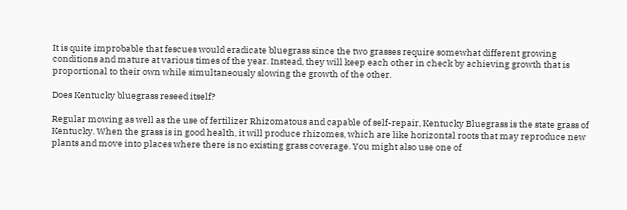It is quite improbable that fescues would eradicate bluegrass since the two grasses require somewhat different growing conditions and mature at various times of the year. Instead, they will keep each other in check by achieving growth that is proportional to their own while simultaneously slowing the growth of the other.

Does Kentucky bluegrass reseed itself?

Regular mowing as well as the use of fertilizer Rhizomatous and capable of self-repair, Kentucky Bluegrass is the state grass of Kentucky. When the grass is in good health, it will produce rhizomes, which are like horizontal roots that may reproduce new plants and move into places where there is no existing grass coverage. You might also use one of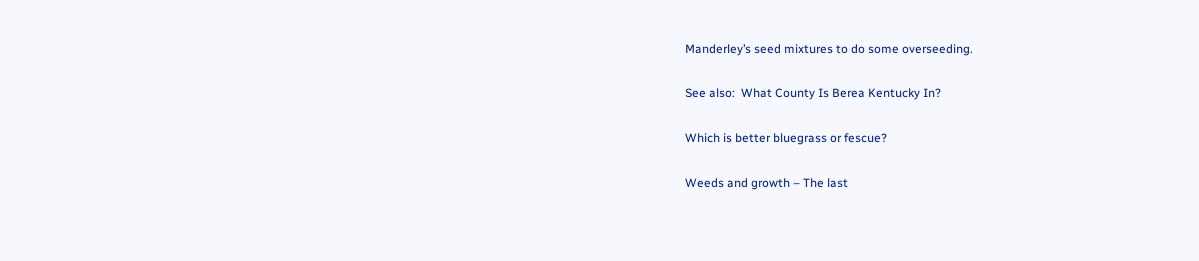Manderley’s seed mixtures to do some overseeding.

See also:  What County Is Berea Kentucky In?

Which is better bluegrass or fescue?

Weeds and growth – The last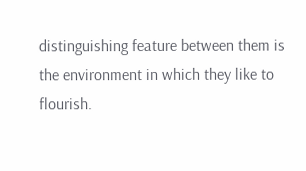distinguishing feature between them is the environment in which they like to flourish.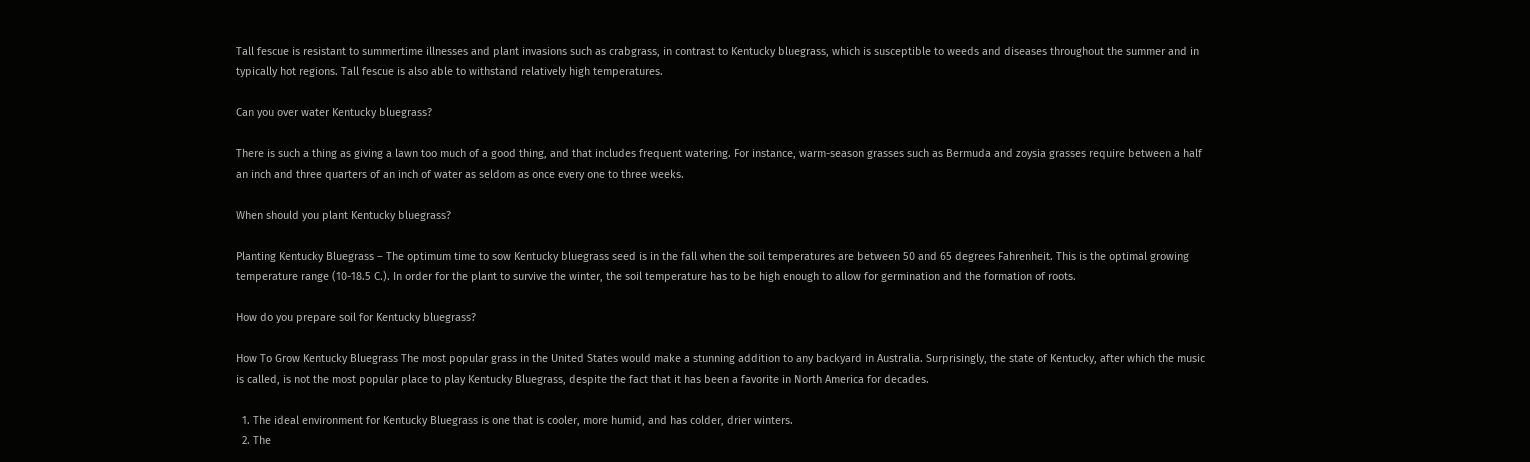Tall fescue is resistant to summertime illnesses and plant invasions such as crabgrass, in contrast to Kentucky bluegrass, which is susceptible to weeds and diseases throughout the summer and in typically hot regions. Tall fescue is also able to withstand relatively high temperatures.

Can you over water Kentucky bluegrass?

There is such a thing as giving a lawn too much of a good thing, and that includes frequent watering. For instance, warm-season grasses such as Bermuda and zoysia grasses require between a half an inch and three quarters of an inch of water as seldom as once every one to three weeks.

When should you plant Kentucky bluegrass?

Planting Kentucky Bluegrass – The optimum time to sow Kentucky bluegrass seed is in the fall when the soil temperatures are between 50 and 65 degrees Fahrenheit. This is the optimal growing temperature range (10-18.5 C.). In order for the plant to survive the winter, the soil temperature has to be high enough to allow for germination and the formation of roots.

How do you prepare soil for Kentucky bluegrass?

How To Grow Kentucky Bluegrass The most popular grass in the United States would make a stunning addition to any backyard in Australia. Surprisingly, the state of Kentucky, after which the music is called, is not the most popular place to play Kentucky Bluegrass, despite the fact that it has been a favorite in North America for decades.

  1. The ideal environment for Kentucky Bluegrass is one that is cooler, more humid, and has colder, drier winters.
  2. The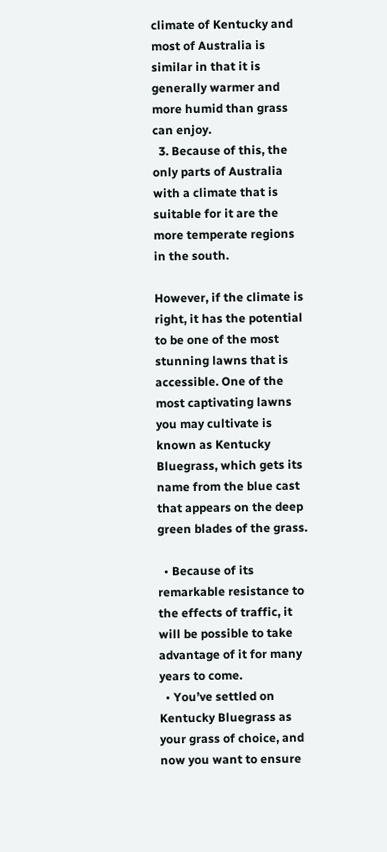climate of Kentucky and most of Australia is similar in that it is generally warmer and more humid than grass can enjoy.
  3. Because of this, the only parts of Australia with a climate that is suitable for it are the more temperate regions in the south.

However, if the climate is right, it has the potential to be one of the most stunning lawns that is accessible. One of the most captivating lawns you may cultivate is known as Kentucky Bluegrass, which gets its name from the blue cast that appears on the deep green blades of the grass.

  • Because of its remarkable resistance to the effects of traffic, it will be possible to take advantage of it for many years to come.
  • You’ve settled on Kentucky Bluegrass as your grass of choice, and now you want to ensure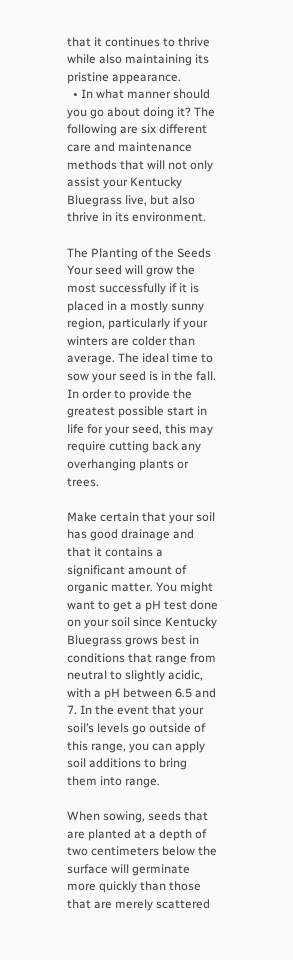that it continues to thrive while also maintaining its pristine appearance.
  • In what manner should you go about doing it? The following are six different care and maintenance methods that will not only assist your Kentucky Bluegrass live, but also thrive in its environment.

The Planting of the Seeds Your seed will grow the most successfully if it is placed in a mostly sunny region, particularly if your winters are colder than average. The ideal time to sow your seed is in the fall. In order to provide the greatest possible start in life for your seed, this may require cutting back any overhanging plants or trees.

Make certain that your soil has good drainage and that it contains a significant amount of organic matter. You might want to get a pH test done on your soil since Kentucky Bluegrass grows best in conditions that range from neutral to slightly acidic, with a pH between 6.5 and 7. In the event that your soil’s levels go outside of this range, you can apply soil additions to bring them into range.

When sowing, seeds that are planted at a depth of two centimeters below the surface will germinate more quickly than those that are merely scattered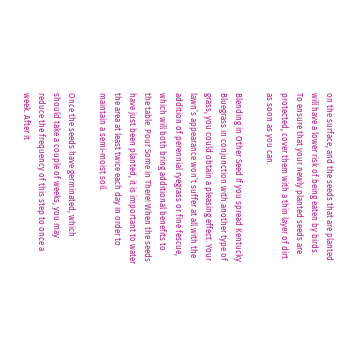on the surface, and the seeds that are planted will have a lower risk of being eaten by birds. To ensure that your newly planted seeds are protected, cover them with a thin layer of dirt as soon as you can.

Blending in Other Seed If you spread Kentucky Bluegrass in conjunction with another type of grass, you could obtain a pleasing effect. Your lawn’s appearance won’t suffer at all with the addition of perennial ryegrass or fine fescue, which will both bring additional benefits to the table. Pour Some in There! When the seeds have just been planted, it is important to water the area at least twice each day in order to maintain a semi-moist soil.

Once the seeds have germinated, which should take a couple of weeks, you may reduce the frequency of this step to once a week. After it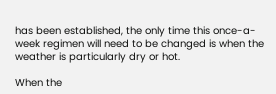has been established, the only time this once-a-week regimen will need to be changed is when the weather is particularly dry or hot.

When the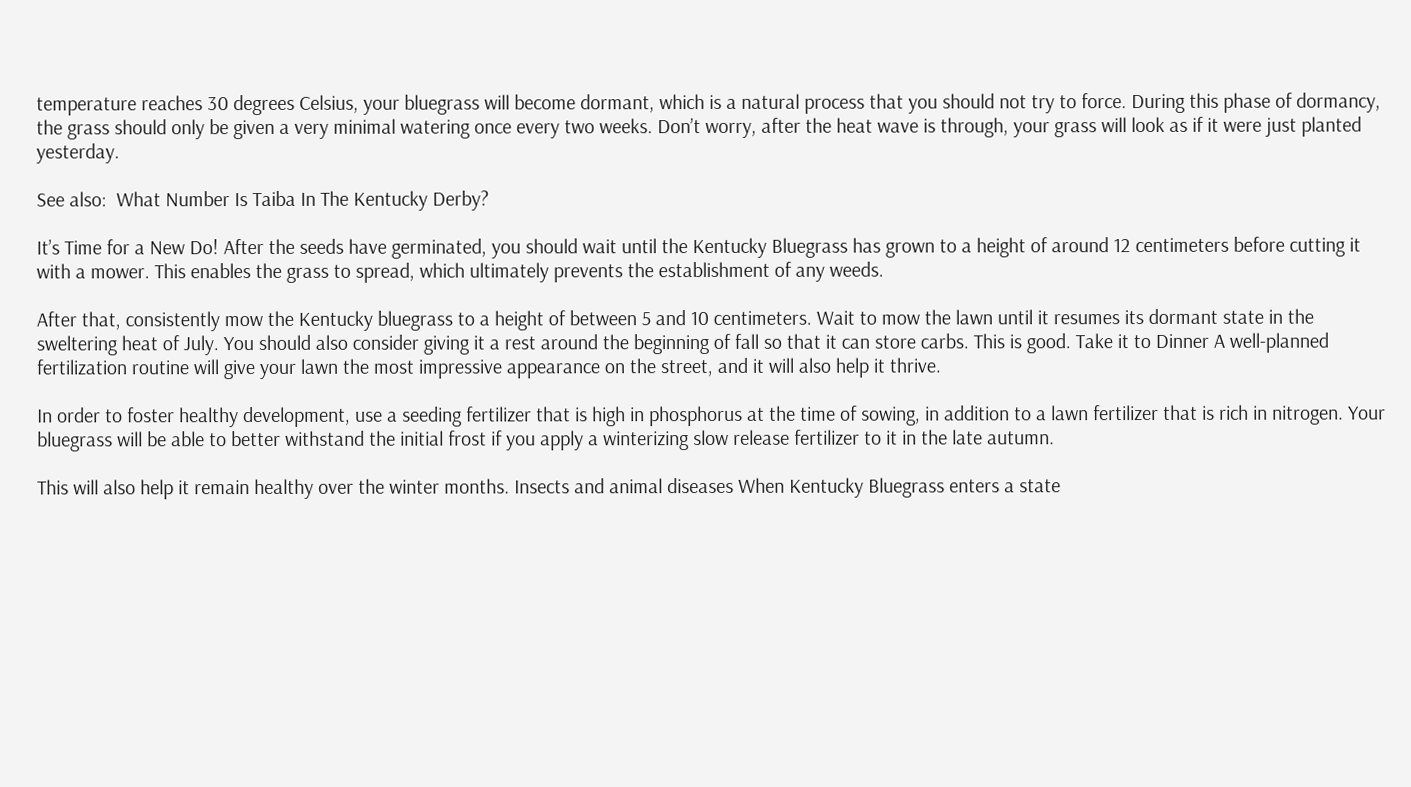temperature reaches 30 degrees Celsius, your bluegrass will become dormant, which is a natural process that you should not try to force. During this phase of dormancy, the grass should only be given a very minimal watering once every two weeks. Don’t worry, after the heat wave is through, your grass will look as if it were just planted yesterday.

See also:  What Number Is Taiba In The Kentucky Derby?

It’s Time for a New Do! After the seeds have germinated, you should wait until the Kentucky Bluegrass has grown to a height of around 12 centimeters before cutting it with a mower. This enables the grass to spread, which ultimately prevents the establishment of any weeds.

After that, consistently mow the Kentucky bluegrass to a height of between 5 and 10 centimeters. Wait to mow the lawn until it resumes its dormant state in the sweltering heat of July. You should also consider giving it a rest around the beginning of fall so that it can store carbs. This is good. Take it to Dinner A well-planned fertilization routine will give your lawn the most impressive appearance on the street, and it will also help it thrive.

In order to foster healthy development, use a seeding fertilizer that is high in phosphorus at the time of sowing, in addition to a lawn fertilizer that is rich in nitrogen. Your bluegrass will be able to better withstand the initial frost if you apply a winterizing slow release fertilizer to it in the late autumn.

This will also help it remain healthy over the winter months. Insects and animal diseases When Kentucky Bluegrass enters a state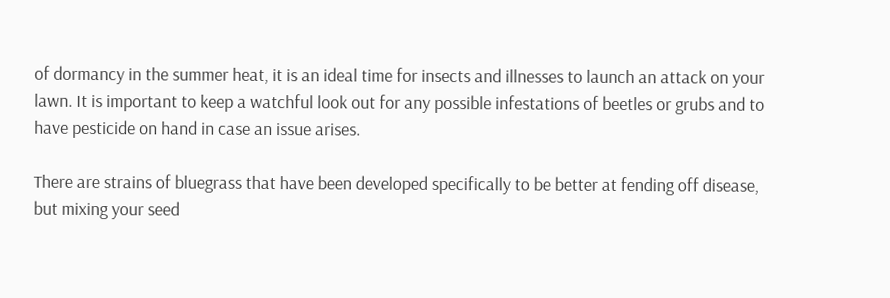of dormancy in the summer heat, it is an ideal time for insects and illnesses to launch an attack on your lawn. It is important to keep a watchful look out for any possible infestations of beetles or grubs and to have pesticide on hand in case an issue arises.

There are strains of bluegrass that have been developed specifically to be better at fending off disease, but mixing your seed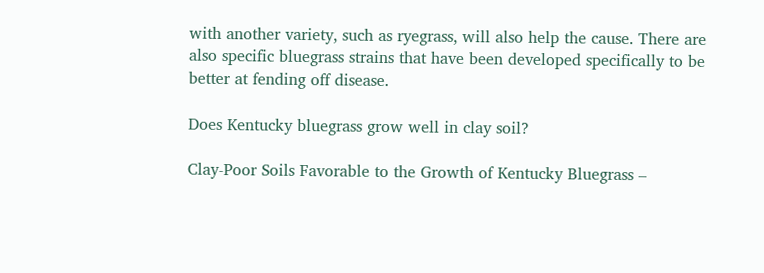with another variety, such as ryegrass, will also help the cause. There are also specific bluegrass strains that have been developed specifically to be better at fending off disease.

Does Kentucky bluegrass grow well in clay soil?

Clay-Poor Soils Favorable to the Growth of Kentucky Bluegrass –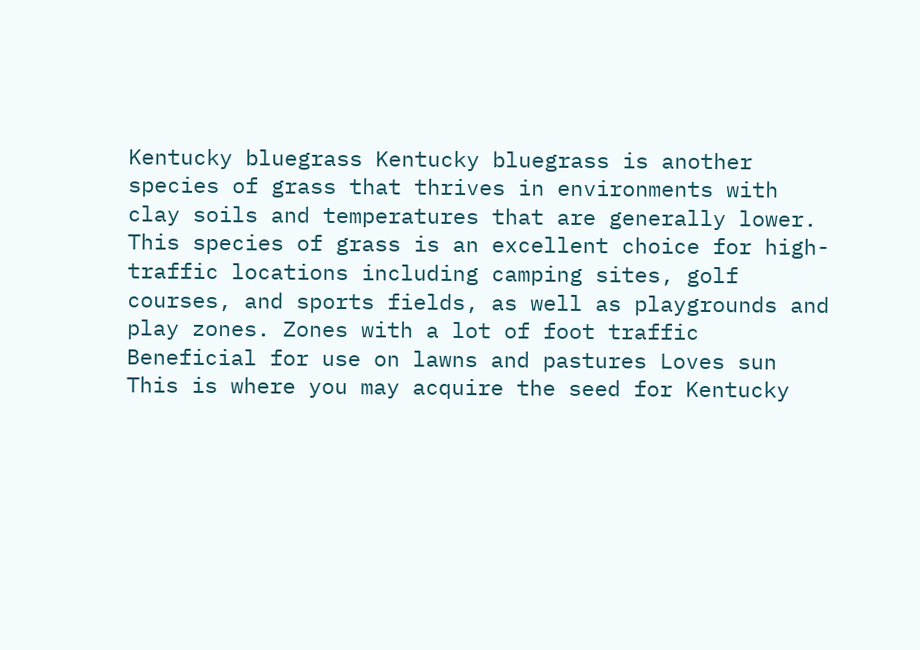Kentucky bluegrass Kentucky bluegrass is another species of grass that thrives in environments with clay soils and temperatures that are generally lower. This species of grass is an excellent choice for high-traffic locations including camping sites, golf courses, and sports fields, as well as playgrounds and play zones. Zones with a lot of foot traffic Beneficial for use on lawns and pastures Loves sun This is where you may acquire the seed for Kentucky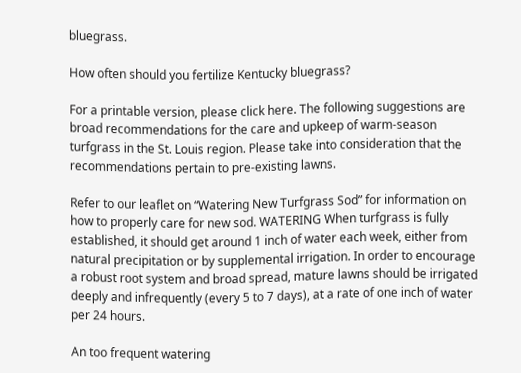bluegrass.

How often should you fertilize Kentucky bluegrass?

For a printable version, please click here. The following suggestions are broad recommendations for the care and upkeep of warm-season turfgrass in the St. Louis region. Please take into consideration that the recommendations pertain to pre-existing lawns.

Refer to our leaflet on “Watering New Turfgrass Sod” for information on how to properly care for new sod. WATERING When turfgrass is fully established, it should get around 1 inch of water each week, either from natural precipitation or by supplemental irrigation. In order to encourage a robust root system and broad spread, mature lawns should be irrigated deeply and infrequently (every 5 to 7 days), at a rate of one inch of water per 24 hours.

An too frequent watering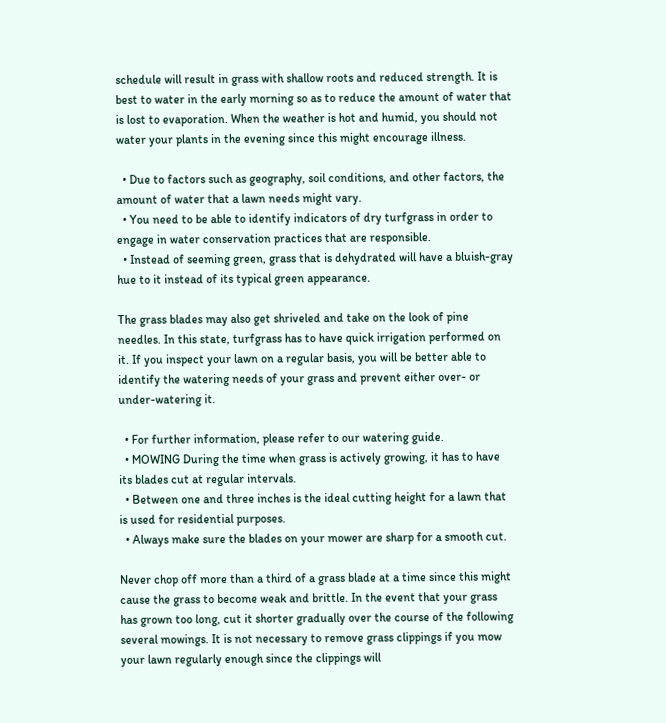schedule will result in grass with shallow roots and reduced strength. It is best to water in the early morning so as to reduce the amount of water that is lost to evaporation. When the weather is hot and humid, you should not water your plants in the evening since this might encourage illness.

  • Due to factors such as geography, soil conditions, and other factors, the amount of water that a lawn needs might vary.
  • You need to be able to identify indicators of dry turfgrass in order to engage in water conservation practices that are responsible.
  • Instead of seeming green, grass that is dehydrated will have a bluish-gray hue to it instead of its typical green appearance.

The grass blades may also get shriveled and take on the look of pine needles. In this state, turfgrass has to have quick irrigation performed on it. If you inspect your lawn on a regular basis, you will be better able to identify the watering needs of your grass and prevent either over- or under-watering it.

  • For further information, please refer to our watering guide.
  • MOWING During the time when grass is actively growing, it has to have its blades cut at regular intervals.
  • Between one and three inches is the ideal cutting height for a lawn that is used for residential purposes.
  • Always make sure the blades on your mower are sharp for a smooth cut.

Never chop off more than a third of a grass blade at a time since this might cause the grass to become weak and brittle. In the event that your grass has grown too long, cut it shorter gradually over the course of the following several mowings. It is not necessary to remove grass clippings if you mow your lawn regularly enough since the clippings will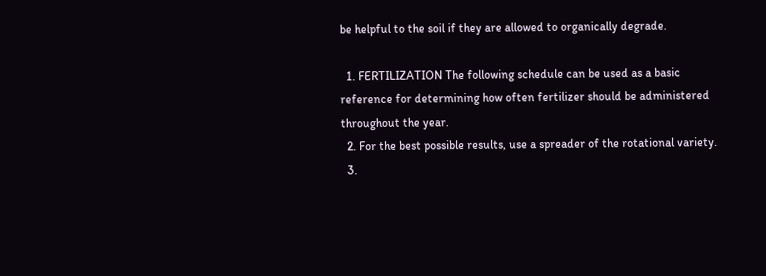be helpful to the soil if they are allowed to organically degrade.

  1. FERTILIZATION The following schedule can be used as a basic reference for determining how often fertilizer should be administered throughout the year.
  2. For the best possible results, use a spreader of the rotational variety.
  3.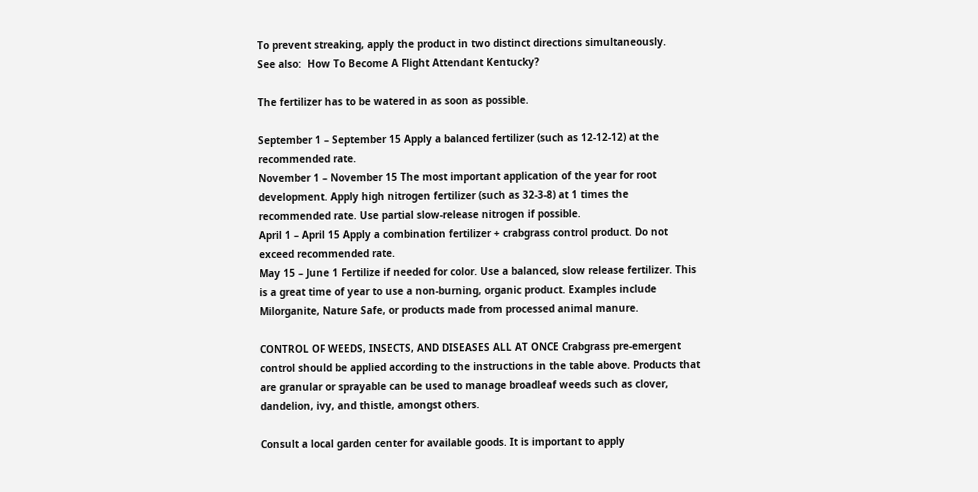To prevent streaking, apply the product in two distinct directions simultaneously.
See also:  How To Become A Flight Attendant Kentucky?

The fertilizer has to be watered in as soon as possible.

September 1 – September 15 Apply a balanced fertilizer (such as 12-12-12) at the recommended rate.
November 1 – November 15 The most important application of the year for root development. Apply high nitrogen fertilizer (such as 32-3-8) at 1 times the recommended rate. Use partial slow-release nitrogen if possible.
April 1 – April 15 Apply a combination fertilizer + crabgrass control product. Do not exceed recommended rate.
May 15 – June 1 Fertilize if needed for color. Use a balanced, slow release fertilizer. This is a great time of year to use a non-burning, organic product. Examples include Milorganite, Nature Safe, or products made from processed animal manure.

CONTROL OF WEEDS, INSECTS, AND DISEASES ALL AT ONCE Crabgrass pre-emergent control should be applied according to the instructions in the table above. Products that are granular or sprayable can be used to manage broadleaf weeds such as clover, dandelion, ivy, and thistle, amongst others.

Consult a local garden center for available goods. It is important to apply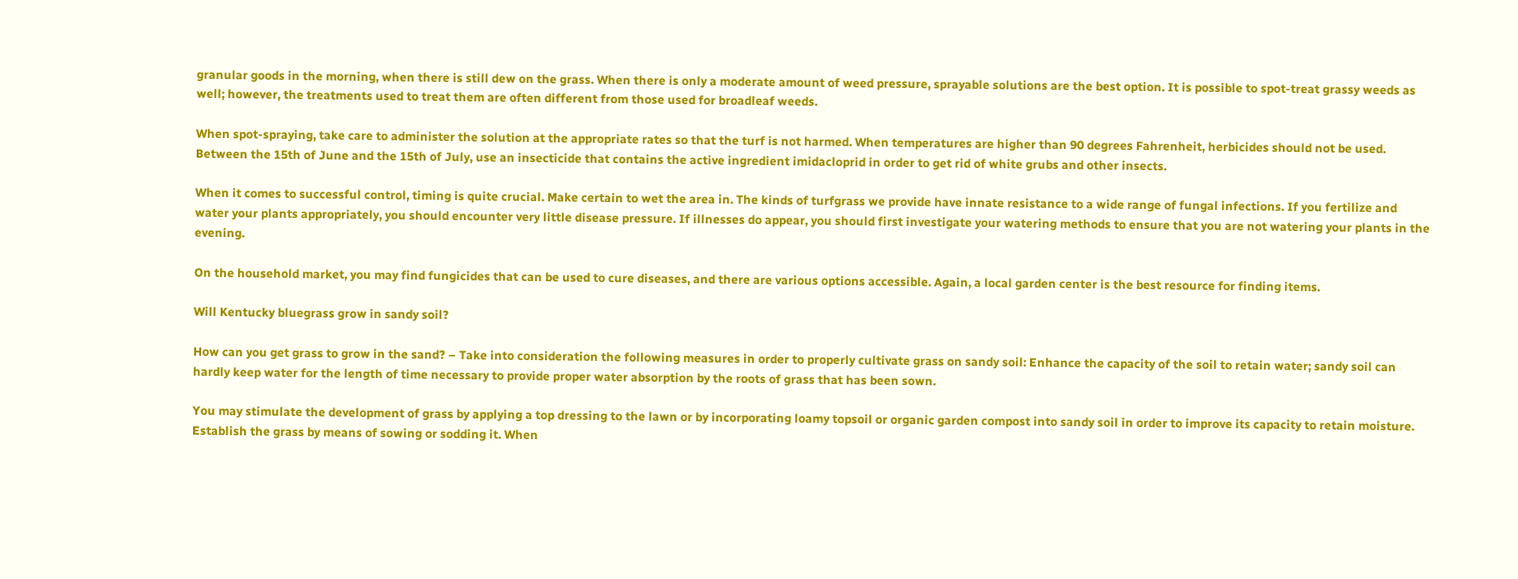granular goods in the morning, when there is still dew on the grass. When there is only a moderate amount of weed pressure, sprayable solutions are the best option. It is possible to spot-treat grassy weeds as well; however, the treatments used to treat them are often different from those used for broadleaf weeds.

When spot-spraying, take care to administer the solution at the appropriate rates so that the turf is not harmed. When temperatures are higher than 90 degrees Fahrenheit, herbicides should not be used. Between the 15th of June and the 15th of July, use an insecticide that contains the active ingredient imidacloprid in order to get rid of white grubs and other insects.

When it comes to successful control, timing is quite crucial. Make certain to wet the area in. The kinds of turfgrass we provide have innate resistance to a wide range of fungal infections. If you fertilize and water your plants appropriately, you should encounter very little disease pressure. If illnesses do appear, you should first investigate your watering methods to ensure that you are not watering your plants in the evening.

On the household market, you may find fungicides that can be used to cure diseases, and there are various options accessible. Again, a local garden center is the best resource for finding items.

Will Kentucky bluegrass grow in sandy soil?

How can you get grass to grow in the sand? – Take into consideration the following measures in order to properly cultivate grass on sandy soil: Enhance the capacity of the soil to retain water; sandy soil can hardly keep water for the length of time necessary to provide proper water absorption by the roots of grass that has been sown.

You may stimulate the development of grass by applying a top dressing to the lawn or by incorporating loamy topsoil or organic garden compost into sandy soil in order to improve its capacity to retain moisture. Establish the grass by means of sowing or sodding it. When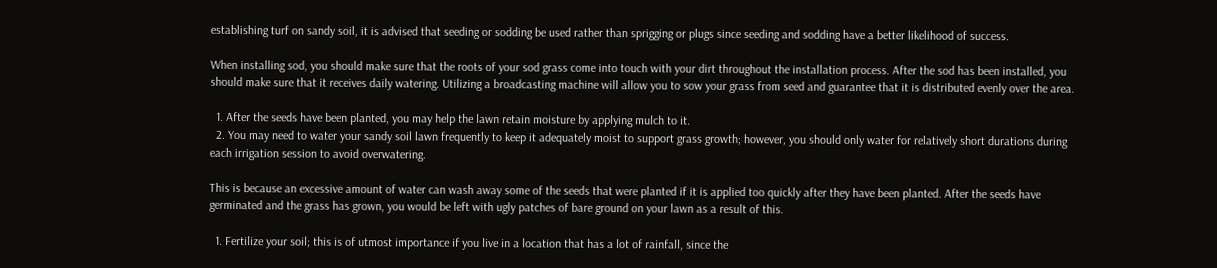establishing turf on sandy soil, it is advised that seeding or sodding be used rather than sprigging or plugs since seeding and sodding have a better likelihood of success.

When installing sod, you should make sure that the roots of your sod grass come into touch with your dirt throughout the installation process. After the sod has been installed, you should make sure that it receives daily watering. Utilizing a broadcasting machine will allow you to sow your grass from seed and guarantee that it is distributed evenly over the area.

  1. After the seeds have been planted, you may help the lawn retain moisture by applying mulch to it.
  2. You may need to water your sandy soil lawn frequently to keep it adequately moist to support grass growth; however, you should only water for relatively short durations during each irrigation session to avoid overwatering.

This is because an excessive amount of water can wash away some of the seeds that were planted if it is applied too quickly after they have been planted. After the seeds have germinated and the grass has grown, you would be left with ugly patches of bare ground on your lawn as a result of this.

  1. Fertilize your soil; this is of utmost importance if you live in a location that has a lot of rainfall, since the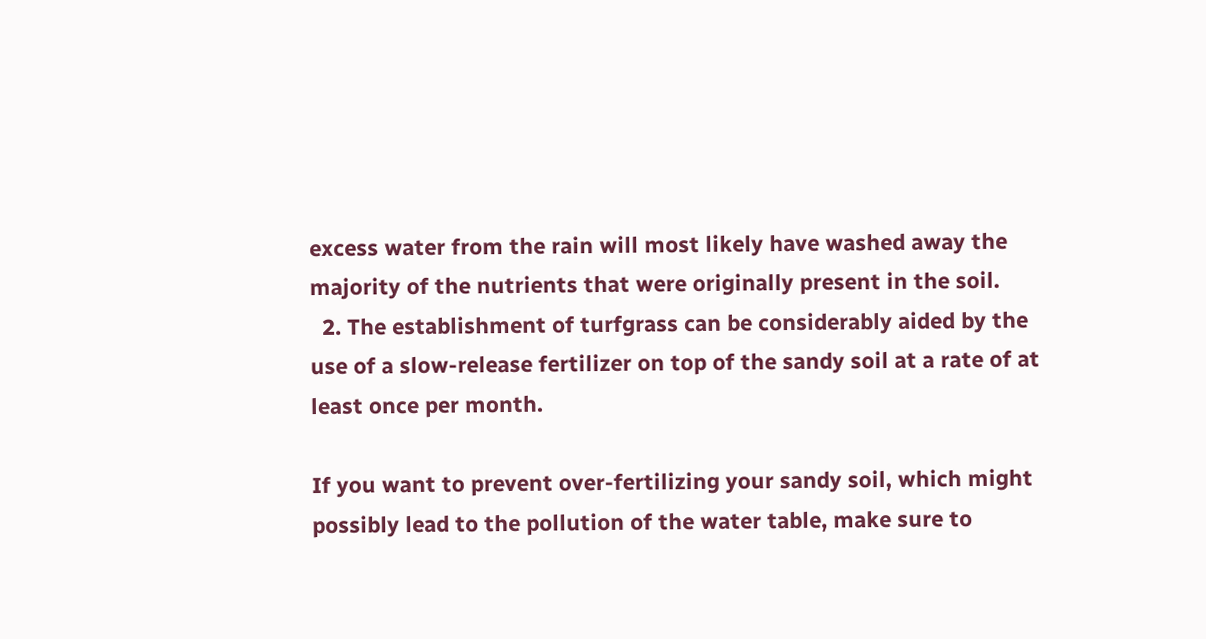excess water from the rain will most likely have washed away the majority of the nutrients that were originally present in the soil.
  2. The establishment of turfgrass can be considerably aided by the use of a slow-release fertilizer on top of the sandy soil at a rate of at least once per month.

If you want to prevent over-fertilizing your sandy soil, which might possibly lead to the pollution of the water table, make sure to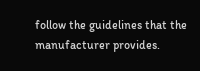follow the guidelines that the manufacturer provides.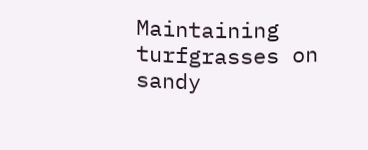Maintaining turfgrasses on sandy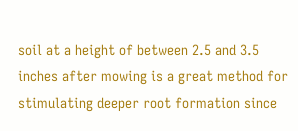soil at a height of between 2.5 and 3.5 inches after mowing is a great method for stimulating deeper root formation since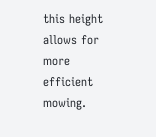this height allows for more efficient mowing.